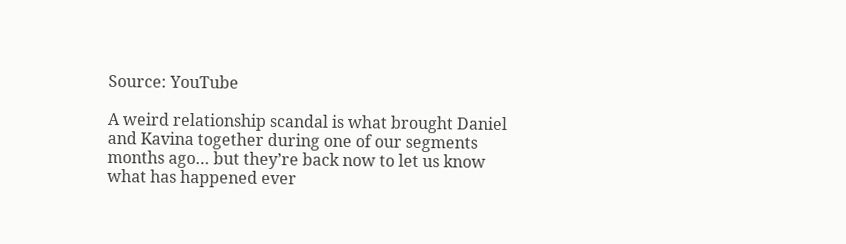Source: YouTube

A weird relationship scandal is what brought Daniel and Kavina together during one of our segments months ago… but they’re back now to let us know what has happened ever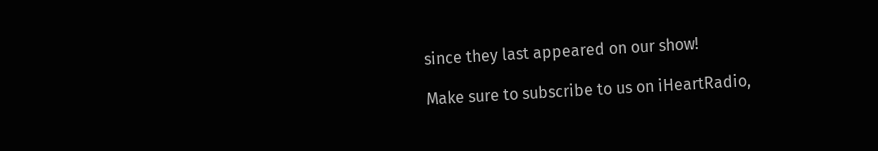since they last appeared on our show!

Make sure to subscribe to us on iHeartRadio,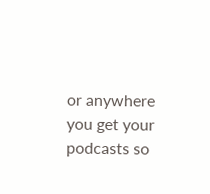or anywhere you get your podcasts so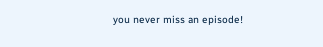you never miss an episode!